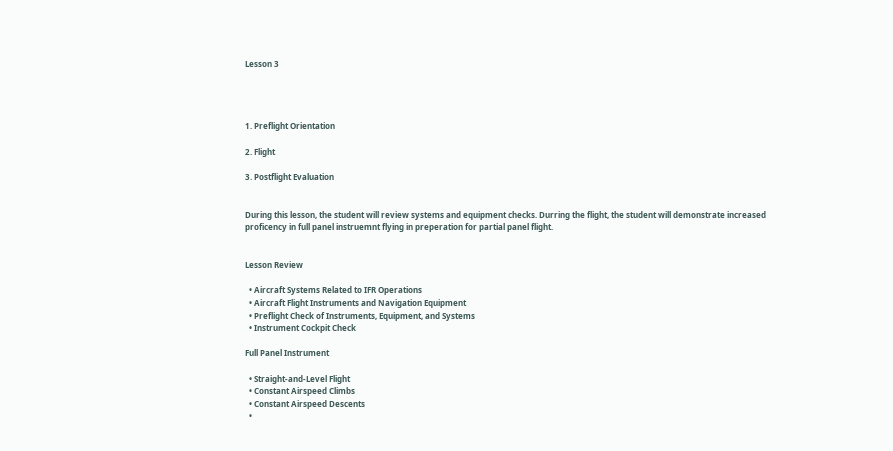Lesson 3




1. Preflight Orientation

2. Flight

3. Postflight Evaluation


During this lesson, the student will review systems and equipment checks. Durring the flight, the student will demonstrate increased proficency in full panel instruemnt flying in preperation for partial panel flight.


Lesson Review

  • Aircraft Systems Related to IFR Operations
  • Aircraft Flight Instruments and Navigation Equipment
  • Preflight Check of Instruments, Equipment, and Systems
  • Instrument Cockpit Check

Full Panel Instrument

  • Straight-and-Level Flight
  • Constant Airspeed Climbs
  • Constant Airspeed Descents
  •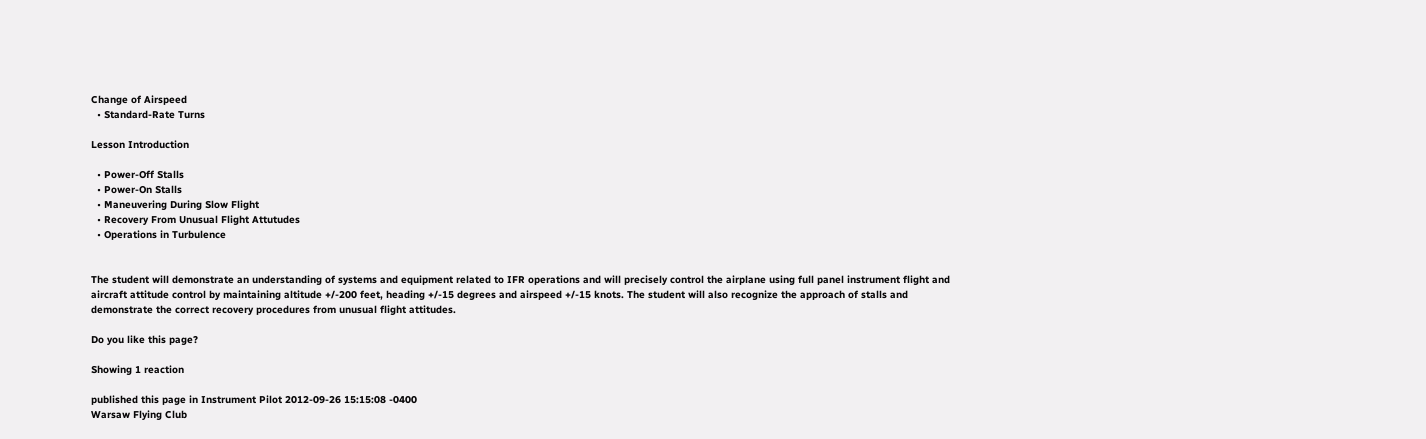Change of Airspeed
  • Standard-Rate Turns

Lesson Introduction

  • Power-Off Stalls
  • Power-On Stalls
  • Maneuvering During Slow Flight
  • Recovery From Unusual Flight Attutudes
  • Operations in Turbulence


The student will demonstrate an understanding of systems and equipment related to IFR operations and will precisely control the airplane using full panel instrument flight and aircraft attitude control by maintaining altitude +/-200 feet, heading +/-15 degrees and airspeed +/-15 knots. The student will also recognize the approach of stalls and demonstrate the correct recovery procedures from unusual flight attitudes.

Do you like this page?

Showing 1 reaction

published this page in Instrument Pilot 2012-09-26 15:15:08 -0400
Warsaw Flying Club